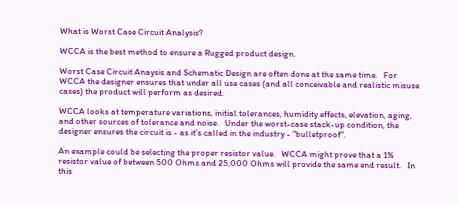What is Worst Case Circuit Analysis?

WCCA is the best method to ensure a Rugged product design.

Worst Case Circuit Anaysis and Schematic Design are often done at the same time.   For WCCA the designer ensures that under all use cases (and all conceivable and realistic misuse cases) the product will perform as desired.

WCCA looks at temperature variations, initial tolerances, humidity effects, elevation, aging, and other sources of tolerance and noise.   Under the worst-case stack-up condition, the designer ensures the circuit is - as it's called in the industry - "bulletproof".

An example could be selecting the proper resistor value.   WCCA might prove that a 1% resistor value of between 500 Ohms and 25,000 Ohms will provide the same end result.   In this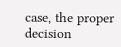case, the proper decision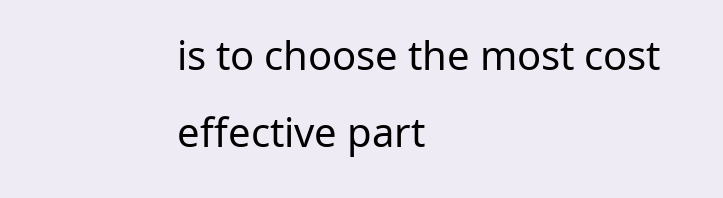is to choose the most cost effective part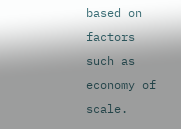based on factors such as economy of scale.